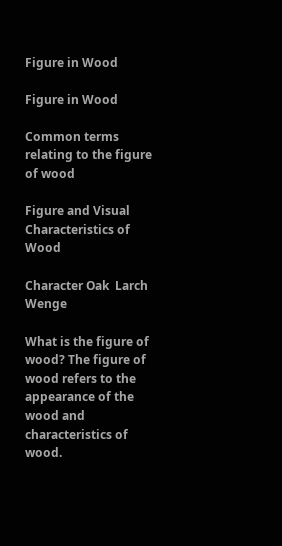Figure in Wood

Figure in Wood

Common terms relating to the figure of wood

Figure and Visual Characteristics of Wood

Character Oak  Larch  Wenge

What is the figure of wood? The figure of wood refers to the appearance of the wood and characteristics of wood.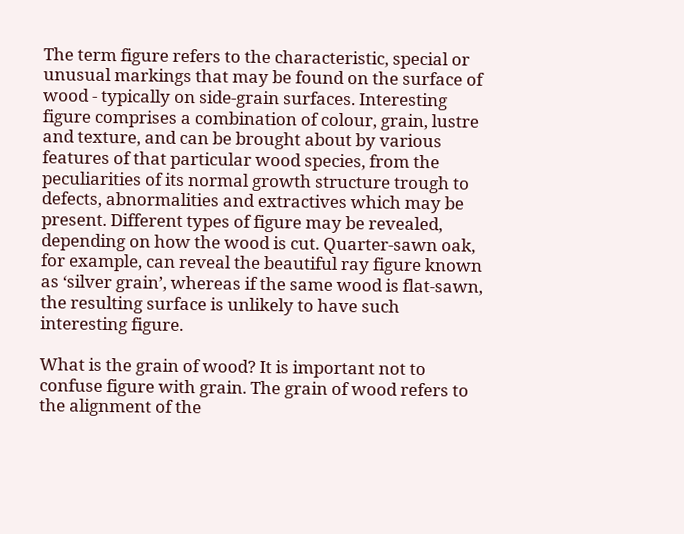The term figure refers to the characteristic, special or unusual markings that may be found on the surface of wood - typically on side-grain surfaces. Interesting figure comprises a combination of colour, grain, lustre and texture, and can be brought about by various features of that particular wood species, from the peculiarities of its normal growth structure trough to defects, abnormalities and extractives which may be present. Different types of figure may be revealed, depending on how the wood is cut. Quarter-sawn oak, for example, can reveal the beautiful ray figure known as ‘silver grain’, whereas if the same wood is flat-sawn, the resulting surface is unlikely to have such interesting figure.

What is the grain of wood? It is important not to confuse figure with grain. The grain of wood refers to the alignment of the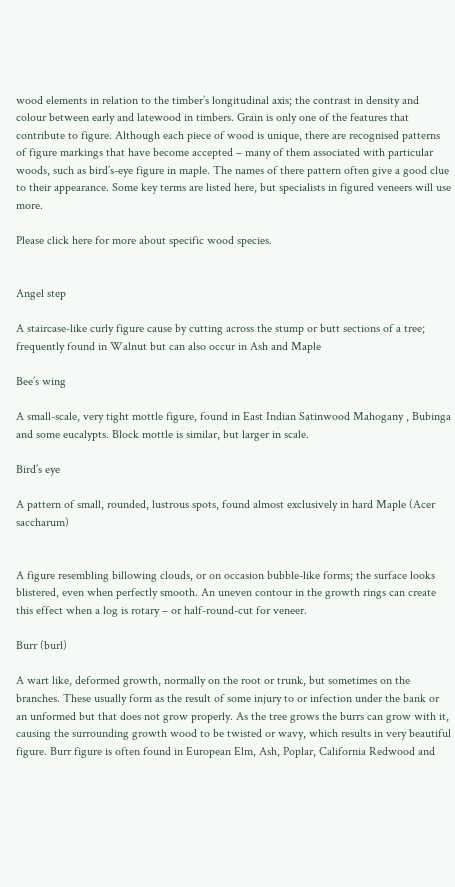wood elements in relation to the timber’s longitudinal axis; the contrast in density and colour between early and latewood in timbers. Grain is only one of the features that contribute to figure. Although each piece of wood is unique, there are recognised patterns of figure markings that have become accepted – many of them associated with particular woods, such as bird’s-eye figure in maple. The names of there pattern often give a good clue to their appearance. Some key terms are listed here, but specialists in figured veneers will use more.

Please click here for more about specific wood species.


Angel step

A staircase-like curly figure cause by cutting across the stump or butt sections of a tree; frequently found in Walnut but can also occur in Ash and Maple

Bee’s wing

A small-scale, very tight mottle figure, found in East Indian Satinwood Mahogany , Bubinga and some eucalypts. Block mottle is similar, but larger in scale.

Bird’s eye

A pattern of small, rounded, lustrous spots, found almost exclusively in hard Maple (Acer saccharum)


A figure resembling billowing clouds, or on occasion bubble-like forms; the surface looks blistered, even when perfectly smooth. An uneven contour in the growth rings can create this effect when a log is rotary – or half-round-cut for veneer.

Burr (burl)

A wart like, deformed growth, normally on the root or trunk, but sometimes on the branches. These usually form as the result of some injury to or infection under the bank or an unformed but that does not grow properly. As the tree grows the burrs can grow with it, causing the surrounding growth wood to be twisted or wavy, which results in very beautiful figure. Burr figure is often found in European Elm, Ash, Poplar, California Redwood and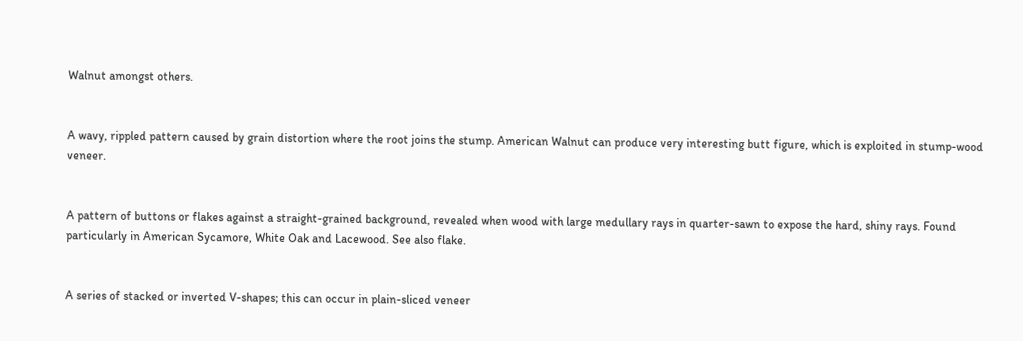Walnut amongst others.


A wavy, rippled pattern caused by grain distortion where the root joins the stump. American Walnut can produce very interesting butt figure, which is exploited in stump-wood veneer.


A pattern of buttons or flakes against a straight-grained background, revealed when wood with large medullary rays in quarter-sawn to expose the hard, shiny rays. Found particularly in American Sycamore, White Oak and Lacewood. See also flake.


A series of stacked or inverted V-shapes; this can occur in plain-sliced veneer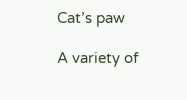Cat’s paw

A variety of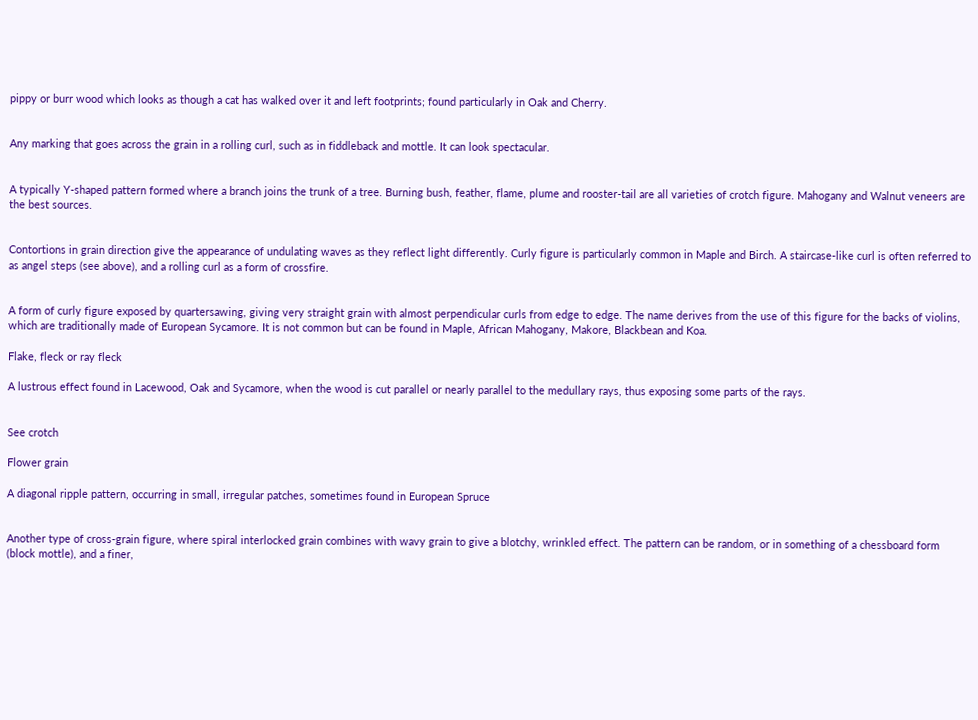pippy or burr wood which looks as though a cat has walked over it and left footprints; found particularly in Oak and Cherry.


Any marking that goes across the grain in a rolling curl, such as in fiddleback and mottle. It can look spectacular.


A typically Y-shaped pattern formed where a branch joins the trunk of a tree. Burning bush, feather, flame, plume and rooster-tail are all varieties of crotch figure. Mahogany and Walnut veneers are the best sources.


Contortions in grain direction give the appearance of undulating waves as they reflect light differently. Curly figure is particularly common in Maple and Birch. A staircase-like curl is often referred to as angel steps (see above), and a rolling curl as a form of crossfire.


A form of curly figure exposed by quartersawing, giving very straight grain with almost perpendicular curls from edge to edge. The name derives from the use of this figure for the backs of violins, which are traditionally made of European Sycamore. It is not common but can be found in Maple, African Mahogany, Makore, Blackbean and Koa.

Flake, fleck or ray fleck

A lustrous effect found in Lacewood, Oak and Sycamore, when the wood is cut parallel or nearly parallel to the medullary rays, thus exposing some parts of the rays.


See crotch

Flower grain

A diagonal ripple pattern, occurring in small, irregular patches, sometimes found in European Spruce


Another type of cross-grain figure, where spiral interlocked grain combines with wavy grain to give a blotchy, wrinkled effect. The pattern can be random, or in something of a chessboard form (block mottle), and a finer,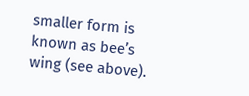smaller form is known as bee’s wing (see above).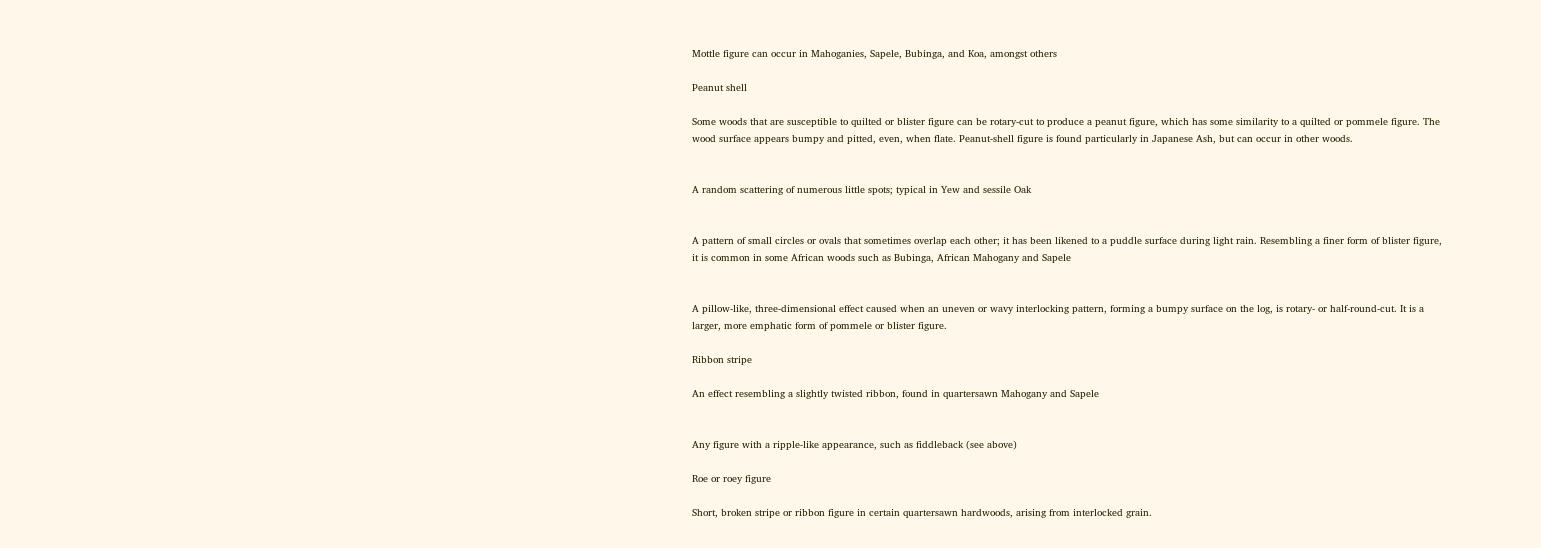Mottle figure can occur in Mahoganies, Sapele, Bubinga, and Koa, amongst others

Peanut shell

Some woods that are susceptible to quilted or blister figure can be rotary-cut to produce a peanut figure, which has some similarity to a quilted or pommele figure. The wood surface appears bumpy and pitted, even, when flate. Peanut-shell figure is found particularly in Japanese Ash, but can occur in other woods.


A random scattering of numerous little spots; typical in Yew and sessile Oak


A pattern of small circles or ovals that sometimes overlap each other; it has been likened to a puddle surface during light rain. Resembling a finer form of blister figure, it is common in some African woods such as Bubinga, African Mahogany and Sapele


A pillow-like, three-dimensional effect caused when an uneven or wavy interlocking pattern, forming a bumpy surface on the log, is rotary- or half-round-cut. It is a larger, more emphatic form of pommele or blister figure.

Ribbon stripe

An effect resembling a slightly twisted ribbon, found in quartersawn Mahogany and Sapele


Any figure with a ripple-like appearance, such as fiddleback (see above)

Roe or roey figure

Short, broken stripe or ribbon figure in certain quartersawn hardwoods, arising from interlocked grain.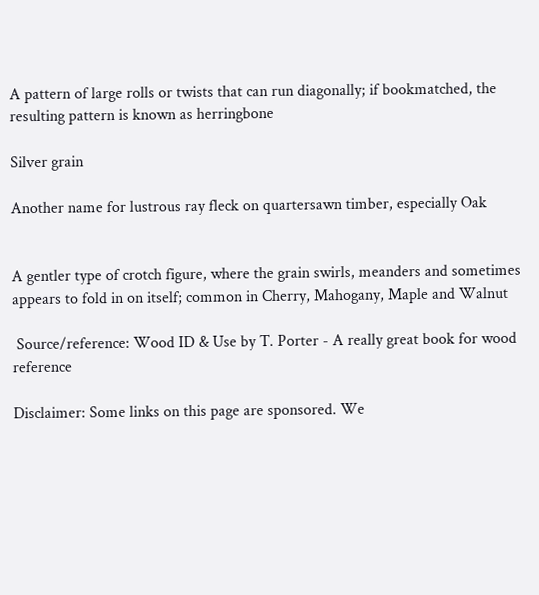A pattern of large rolls or twists that can run diagonally; if bookmatched, the resulting pattern is known as herringbone

Silver grain

Another name for lustrous ray fleck on quartersawn timber, especially Oak


A gentler type of crotch figure, where the grain swirls, meanders and sometimes appears to fold in on itself; common in Cherry, Mahogany, Maple and Walnut

 Source/reference: Wood ID & Use by T. Porter - A really great book for wood reference

Disclaimer: Some links on this page are sponsored. We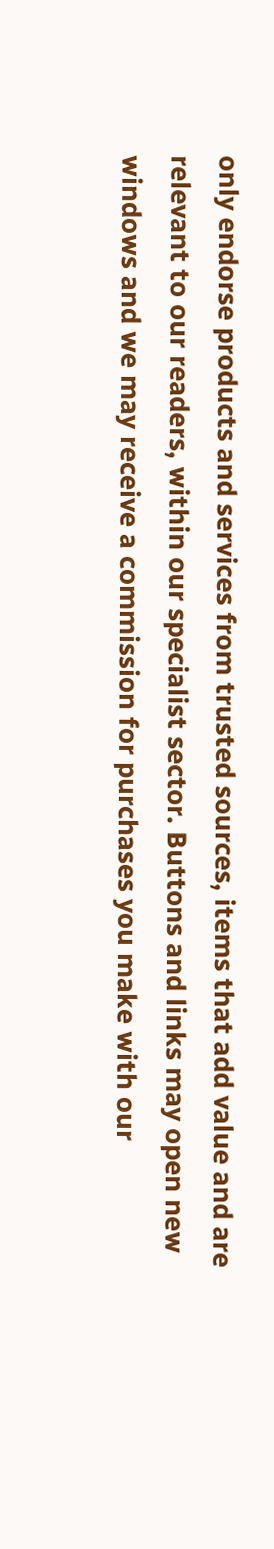only endorse products and services from trusted sources, items that add value and are relevant to our readers, within our specialist sector. Buttons and links may open new windows and we may receive a commission for purchases you make with our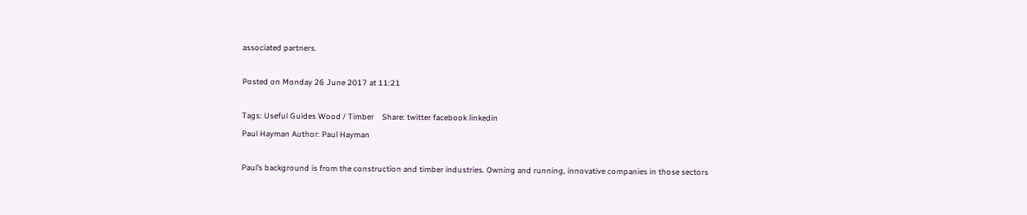associated partners.

Posted on Monday 26 June 2017 at 11:21

Tags: Useful Guides Wood / Timber    Share: twitter facebook linkedin
Paul Hayman Author: Paul Hayman

Paul’s background is from the construction and timber industries. Owning and running, innovative companies in those sectors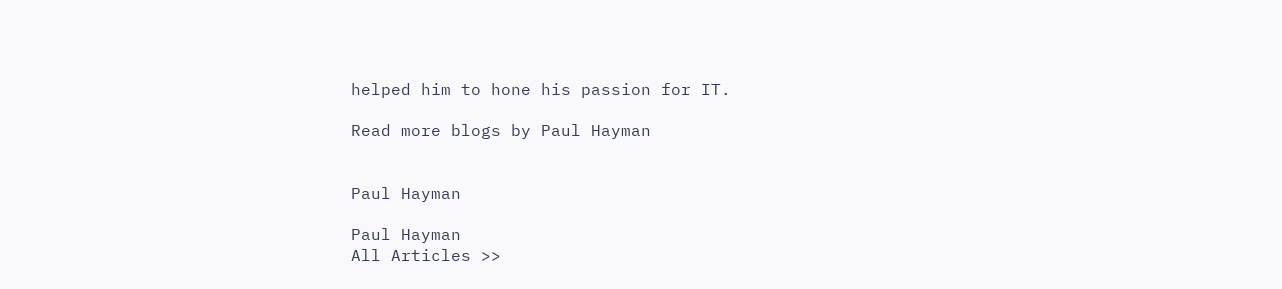helped him to hone his passion for IT.

Read more blogs by Paul Hayman


Paul Hayman

Paul Hayman
All Articles >>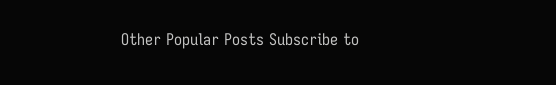Other Popular Posts Subscribe to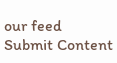our feed Submit Content